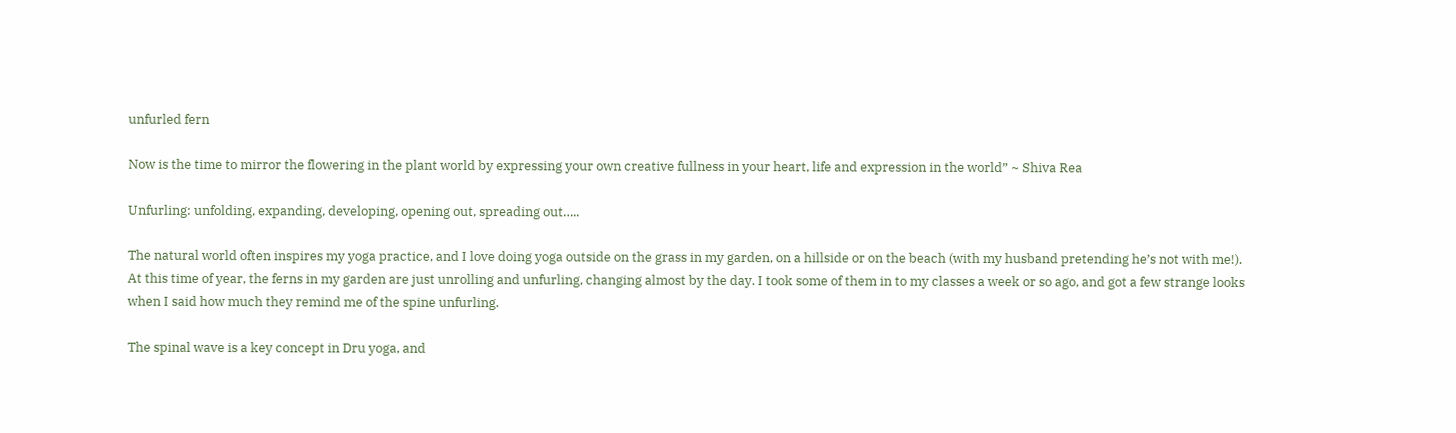unfurled fern

Now is the time to mirror the flowering in the plant world by expressing your own creative fullness in your heart, life and expression in the world” ~ Shiva Rea

Unfurling: unfolding, expanding, developing, opening out, spreading out…..

The natural world often inspires my yoga practice, and I love doing yoga outside on the grass in my garden, on a hillside or on the beach (with my husband pretending he’s not with me!). At this time of year, the ferns in my garden are just unrolling and unfurling, changing almost by the day. I took some of them in to my classes a week or so ago, and got a few strange looks when I said how much they remind me of the spine unfurling.

The spinal wave is a key concept in Dru yoga, and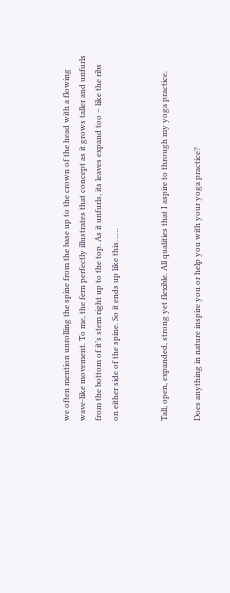we often mention unrolling the spine from the base up to the crown of the head with a flowing wave-like movement. To me, the fern perfectly illustrates that concept as it grows taller and unfurls from the bottom of it’s stem right up to the top. As it unfurls, its leaves expand too – like the ribs on either side of the spine. So it ends up like this……


Tall, open, expanded, strong yet flexible. All qualities that I aspire to through my yoga practice.

Does anything in nature inspire you or help you with your yoga practice?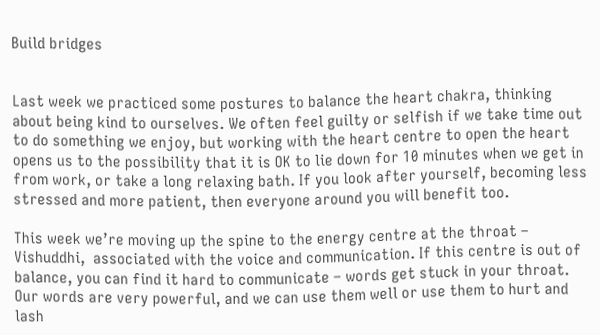Build bridges


Last week we practiced some postures to balance the heart chakra, thinking about being kind to ourselves. We often feel guilty or selfish if we take time out to do something we enjoy, but working with the heart centre to open the heart opens us to the possibility that it is OK to lie down for 10 minutes when we get in from work, or take a long relaxing bath. If you look after yourself, becoming less stressed and more patient, then everyone around you will benefit too.

This week we’re moving up the spine to the energy centre at the throat – Vishuddhi,  associated with the voice and communication. If this centre is out of balance, you can find it hard to communicate – words get stuck in your throat.  Our words are very powerful, and we can use them well or use them to hurt and lash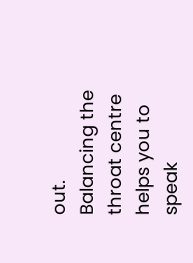out. Balancing the throat centre helps you to speak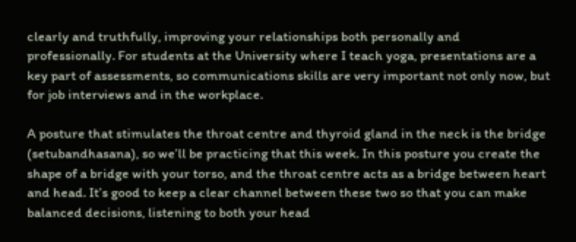clearly and truthfully, improving your relationships both personally and professionally. For students at the University where I teach yoga, presentations are a key part of assessments, so communications skills are very important not only now, but for job interviews and in the workplace.

A posture that stimulates the throat centre and thyroid gland in the neck is the bridge (setubandhasana), so we’ll be practicing that this week. In this posture you create the shape of a bridge with your torso, and the throat centre acts as a bridge between heart and head. It’s good to keep a clear channel between these two so that you can make balanced decisions, listening to both your head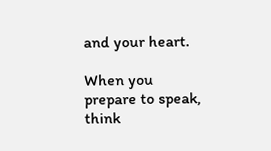and your heart.

When you prepare to speak, think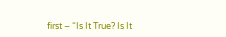first – “Is It True? Is It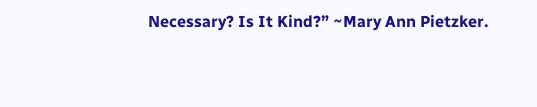Necessary? Is It Kind?” ~Mary Ann Pietzker.